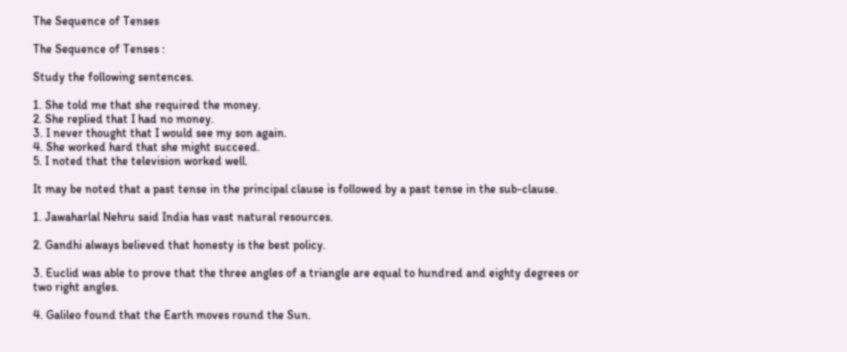The Sequence of Tenses

The Sequence of Tenses :

Study the following sentences.

1. She told me that she required the money.
2. She replied that I had no money.
3. I never thought that I would see my son again.
4. She worked hard that she might succeed.
5. I noted that the television worked well.

It may be noted that a past tense in the principal clause is followed by a past tense in the sub-clause.

1. Jawaharlal Nehru said India has vast natural resources.

2. Gandhi always believed that honesty is the best policy.

3. Euclid was able to prove that the three angles of a triangle are equal to hundred and eighty degrees or two right angles.

4. Galileo found that the Earth moves round the Sun.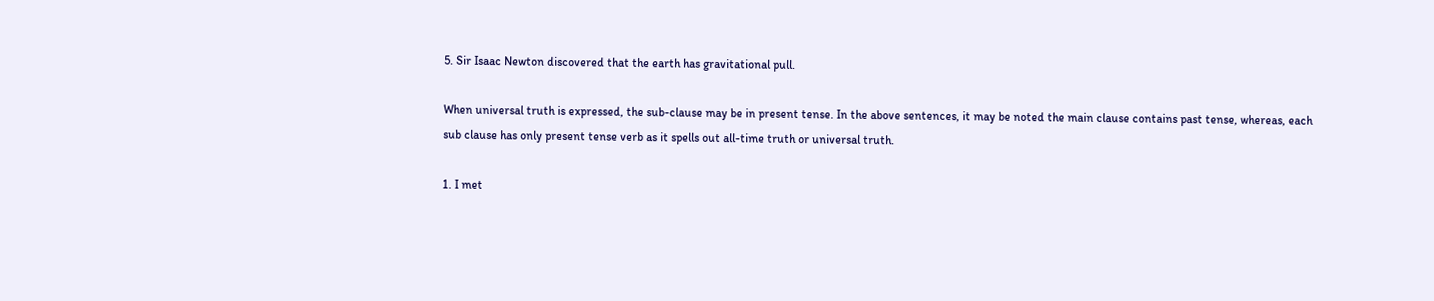5. Sir Isaac Newton discovered that the earth has gravitational pull.

When universal truth is expressed, the sub-clause may be in present tense. In the above sentences, it may be noted the main clause contains past tense, whereas, each sub clause has only present tense verb as it spells out all-time truth or universal truth.

1. I met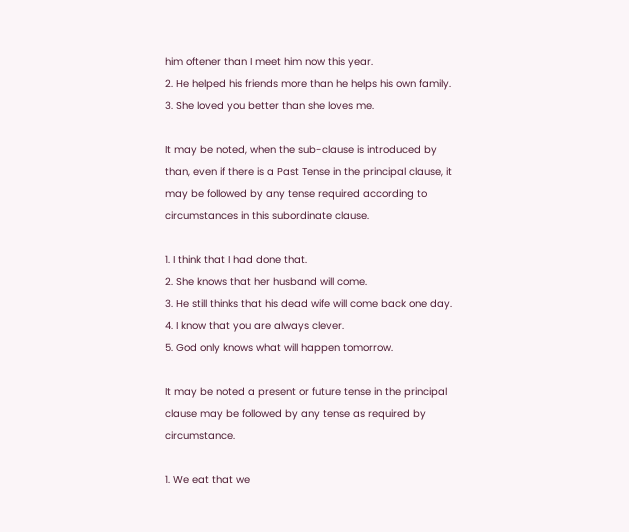him oftener than I meet him now this year.
2. He helped his friends more than he helps his own family.
3. She loved you better than she loves me.

It may be noted, when the sub-clause is introduced by than, even if there is a Past Tense in the principal clause, it may be followed by any tense required according to circumstances in this subordinate clause.

1. I think that I had done that.
2. She knows that her husband will come.
3. He still thinks that his dead wife will come back one day.
4. I know that you are always clever.
5. God only knows what will happen tomorrow.

It may be noted a present or future tense in the principal clause may be followed by any tense as required by circumstance.

1. We eat that we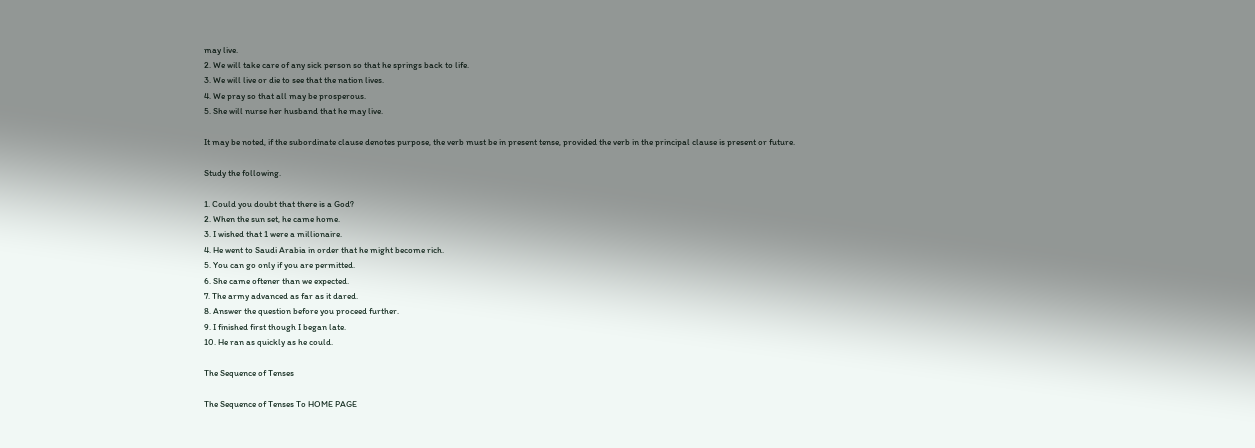may live.
2. We will take care of any sick person so that he springs back to life.
3. We will live or die to see that the nation lives.
4. We pray so that all may be prosperous.
5. She will nurse her husband that he may live.

It may be noted, if the subordinate clause denotes purpose, the verb must be in present tense, provided the verb in the principal clause is present or future.

Study the following.

1. Could you doubt that there is a God?
2. When the sun set, he came home.
3. I wished that 1 were a millionaire.
4. He went to Saudi Arabia in order that he might become rich.
5. You can go only if you are permitted.
6. She came oftener than we expected.
7. The army advanced as far as it dared.
8. Answer the question before you proceed further.
9. I finished first though I began late.
10. He ran as quickly as he could.

The Sequence of Tenses

The Sequence of Tenses To HOME PAGE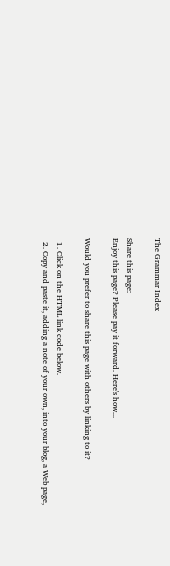The Grammar Index

Share this page:
Enjoy this page? Please pay it forward. Here's how...

Would you prefer to share this page with others by linking to it?

  1. Click on the HTML link code below.
  2. Copy and paste it, adding a note of your own, into your blog, a Web page,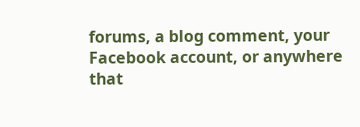forums, a blog comment, your Facebook account, or anywhere that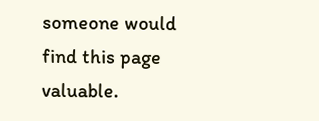someone would find this page valuable.